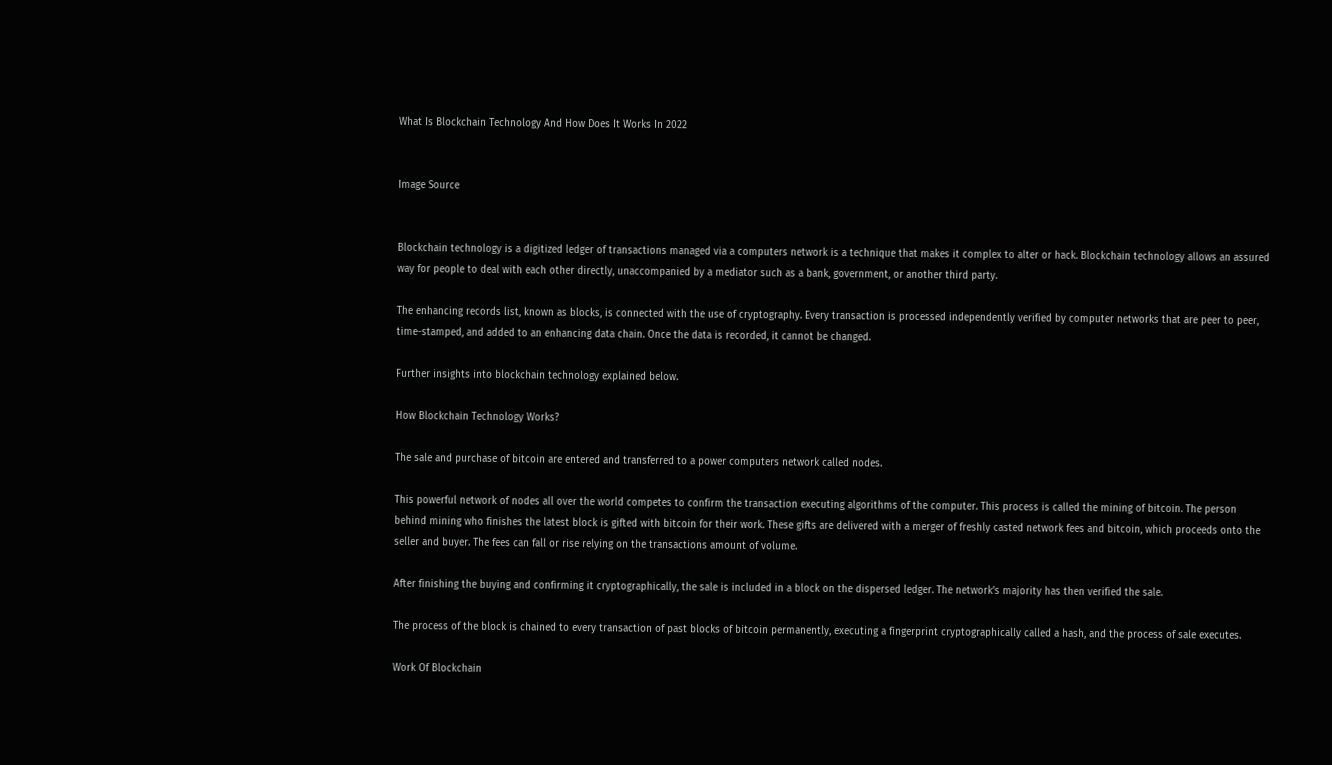What Is Blockchain Technology And How Does It Works In 2022


Image Source


Blockchain technology is a digitized ledger of transactions managed via a computers network is a technique that makes it complex to alter or hack. Blockchain technology allows an assured way for people to deal with each other directly, unaccompanied by a mediator such as a bank, government, or another third party.

The enhancing records list, known as blocks, is connected with the use of cryptography. Every transaction is processed independently verified by computer networks that are peer to peer, time-stamped, and added to an enhancing data chain. Once the data is recorded, it cannot be changed.

Further insights into blockchain technology explained below.

How Blockchain Technology Works?

The sale and purchase of bitcoin are entered and transferred to a power computers network called nodes.

This powerful network of nodes all over the world competes to confirm the transaction executing algorithms of the computer. This process is called the mining of bitcoin. The person behind mining who finishes the latest block is gifted with bitcoin for their work. These gifts are delivered with a merger of freshly casted network fees and bitcoin, which proceeds onto the seller and buyer. The fees can fall or rise relying on the transactions amount of volume.

After finishing the buying and confirming it cryptographically, the sale is included in a block on the dispersed ledger. The network’s majority has then verified the sale.

The process of the block is chained to every transaction of past blocks of bitcoin permanently, executing a fingerprint cryptographically called a hash, and the process of sale executes.

Work Of Blockchain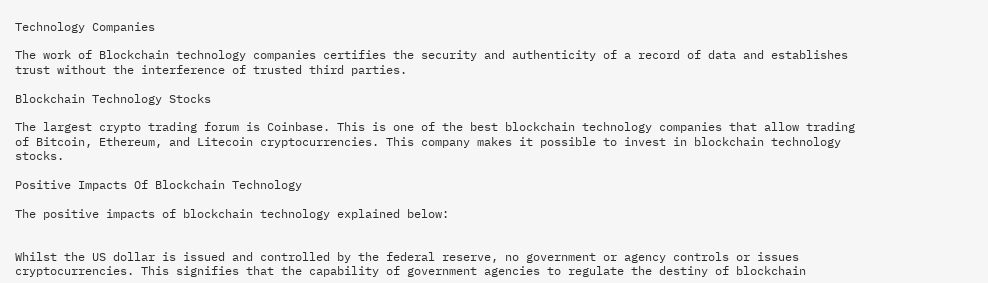Technology Companies

The work of Blockchain technology companies certifies the security and authenticity of a record of data and establishes trust without the interference of trusted third parties.

Blockchain Technology Stocks

The largest crypto trading forum is Coinbase. This is one of the best blockchain technology companies that allow trading of Bitcoin, Ethereum, and Litecoin cryptocurrencies. This company makes it possible to invest in blockchain technology stocks.

Positive Impacts Of Blockchain Technology

The positive impacts of blockchain technology explained below:


Whilst the US dollar is issued and controlled by the federal reserve, no government or agency controls or issues cryptocurrencies. This signifies that the capability of government agencies to regulate the destiny of blockchain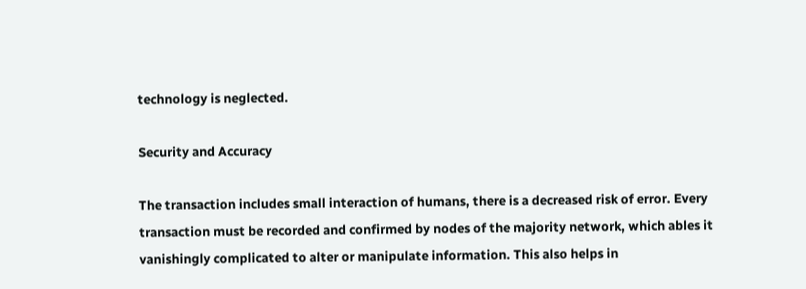technology is neglected.

Security and Accuracy

The transaction includes small interaction of humans, there is a decreased risk of error. Every transaction must be recorded and confirmed by nodes of the majority network, which ables it vanishingly complicated to alter or manipulate information. This also helps in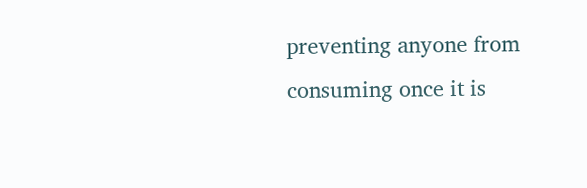preventing anyone from consuming once it is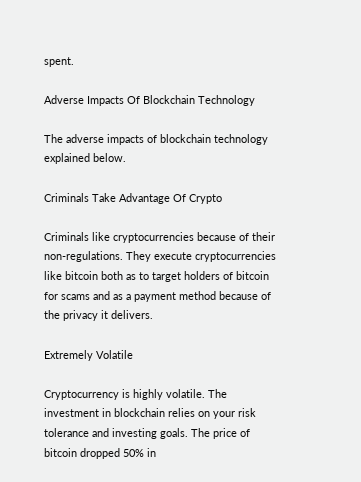spent.

Adverse Impacts Of Blockchain Technology

The adverse impacts of blockchain technology explained below.

Criminals Take Advantage Of Crypto

Criminals like cryptocurrencies because of their non-regulations. They execute cryptocurrencies like bitcoin both as to target holders of bitcoin for scams and as a payment method because of the privacy it delivers.

Extremely Volatile

Cryptocurrency is highly volatile. The investment in blockchain relies on your risk tolerance and investing goals. The price of bitcoin dropped 50% in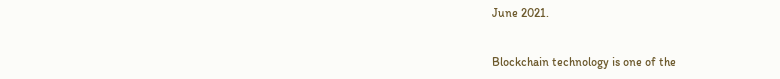June 2021.


Blockchain technology is one of the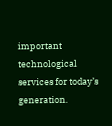important technological services for today’s generation.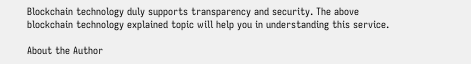Blockchain technology duly supports transparency and security. The above blockchain technology explained topic will help you in understanding this service.

About the Author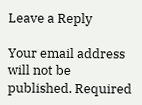Leave a Reply

Your email address will not be published. Required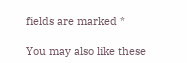fields are marked *

You may also like these